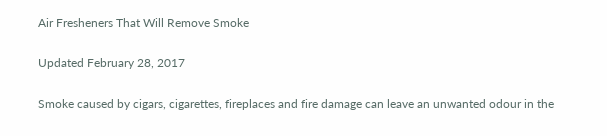Air Fresheners That Will Remove Smoke

Updated February 28, 2017

Smoke caused by cigars, cigarettes, fireplaces and fire damage can leave an unwanted odour in the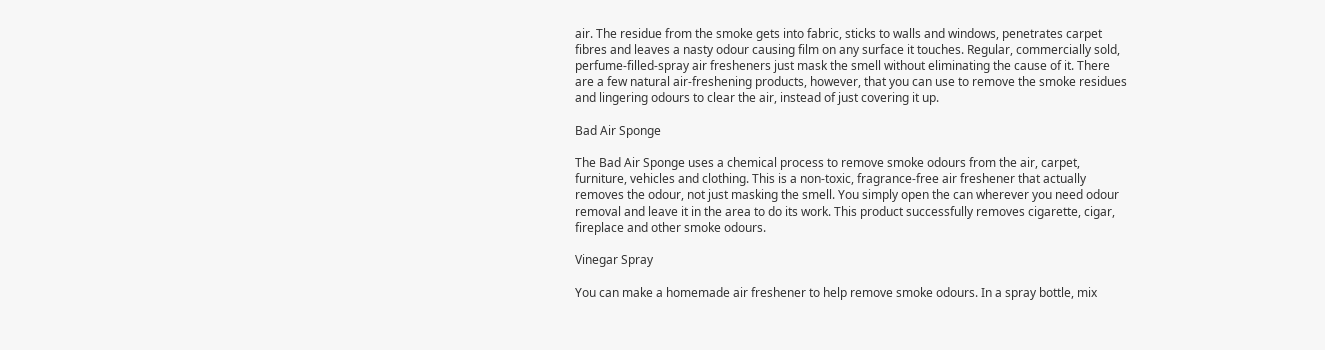air. The residue from the smoke gets into fabric, sticks to walls and windows, penetrates carpet fibres and leaves a nasty odour causing film on any surface it touches. Regular, commercially sold, perfume-filled-spray air fresheners just mask the smell without eliminating the cause of it. There are a few natural air-freshening products, however, that you can use to remove the smoke residues and lingering odours to clear the air, instead of just covering it up.

Bad Air Sponge

The Bad Air Sponge uses a chemical process to remove smoke odours from the air, carpet, furniture, vehicles and clothing. This is a non-toxic, fragrance-free air freshener that actually removes the odour, not just masking the smell. You simply open the can wherever you need odour removal and leave it in the area to do its work. This product successfully removes cigarette, cigar, fireplace and other smoke odours.

Vinegar Spray

You can make a homemade air freshener to help remove smoke odours. In a spray bottle, mix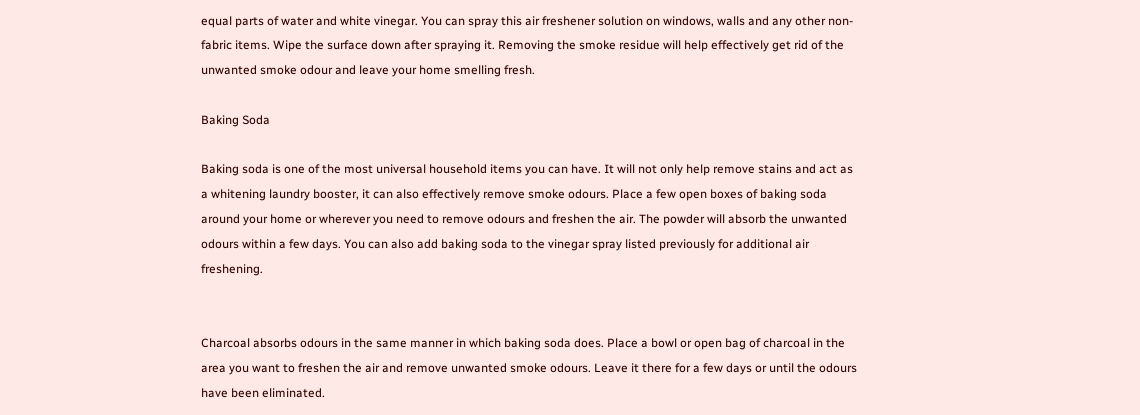equal parts of water and white vinegar. You can spray this air freshener solution on windows, walls and any other non-fabric items. Wipe the surface down after spraying it. Removing the smoke residue will help effectively get rid of the unwanted smoke odour and leave your home smelling fresh.

Baking Soda

Baking soda is one of the most universal household items you can have. It will not only help remove stains and act as a whitening laundry booster, it can also effectively remove smoke odours. Place a few open boxes of baking soda around your home or wherever you need to remove odours and freshen the air. The powder will absorb the unwanted odours within a few days. You can also add baking soda to the vinegar spray listed previously for additional air freshening.


Charcoal absorbs odours in the same manner in which baking soda does. Place a bowl or open bag of charcoal in the area you want to freshen the air and remove unwanted smoke odours. Leave it there for a few days or until the odours have been eliminated.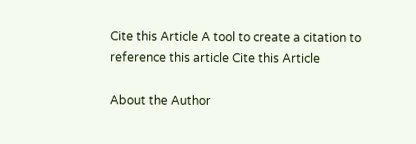Cite this Article A tool to create a citation to reference this article Cite this Article

About the Author